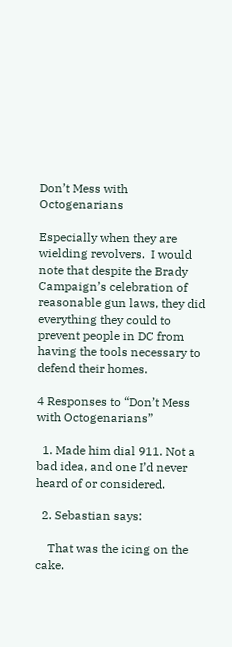Don’t Mess with Octogenarians

Especially when they are wielding revolvers.  I would note that despite the Brady Campaign’s celebration of reasonable gun laws, they did everything they could to prevent people in DC from having the tools necessary to defend their homes.

4 Responses to “Don’t Mess with Octogenarians”

  1. Made him dial 911. Not a bad idea, and one I’d never heard of or considered.

  2. Sebastian says:

    That was the icing on the cake.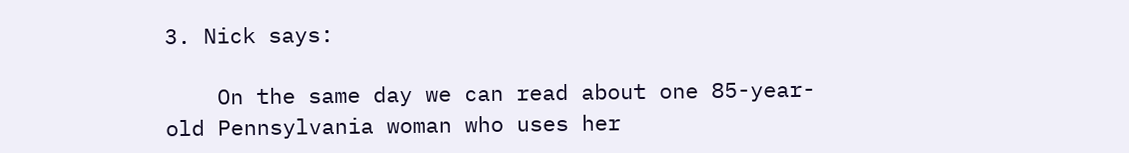3. Nick says:

    On the same day we can read about one 85-year-old Pennsylvania woman who uses her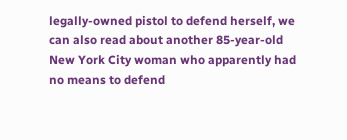legally-owned pistol to defend herself, we can also read about another 85-year-old New York City woman who apparently had no means to defend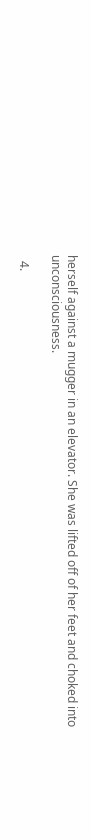herself against a mugger in an elevator. She was lifted off of her feet and choked into unconsciousness.

  4.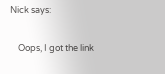Nick says:

    Oops, I got the link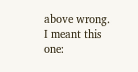above wrong. I meant this one: